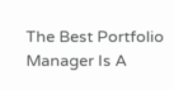The Best Portfolio Manager Is A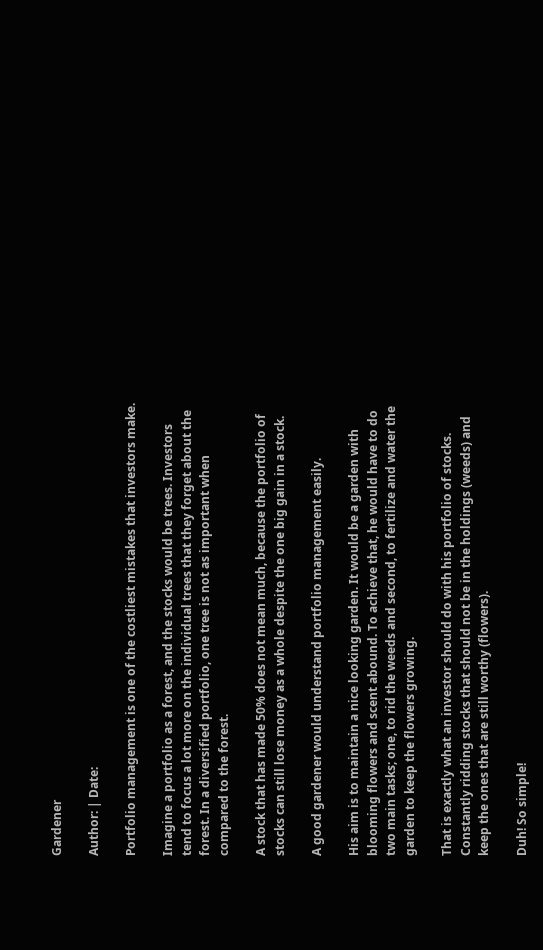Gardener

Author: | Date:

Portfolio management is one of the costliest mistakes that investors make.

Imagine a portfolio as a forest, and the stocks would be trees. Investors tend to focus a lot more on the individual trees that they forget about the forest. In a diversified portfolio, one tree is not as important when compared to the forest.

A stock that has made 50% does not mean much, because the portfolio of stocks can still lose money as a whole despite the one big gain in a stock.

A good gardener would understand portfolio management easily.

His aim is to maintain a nice looking garden. It would be a garden with blooming flowers and scent abound. To achieve that, he would have to do two main tasks; one, to rid the weeds and second, to fertilize and water the garden to keep the flowers growing.

That is exactly what an investor should do with his portfolio of stocks. Constantly ridding stocks that should not be in the holdings (weeds) and keep the ones that are still worthy (flowers).

Duh! So simple!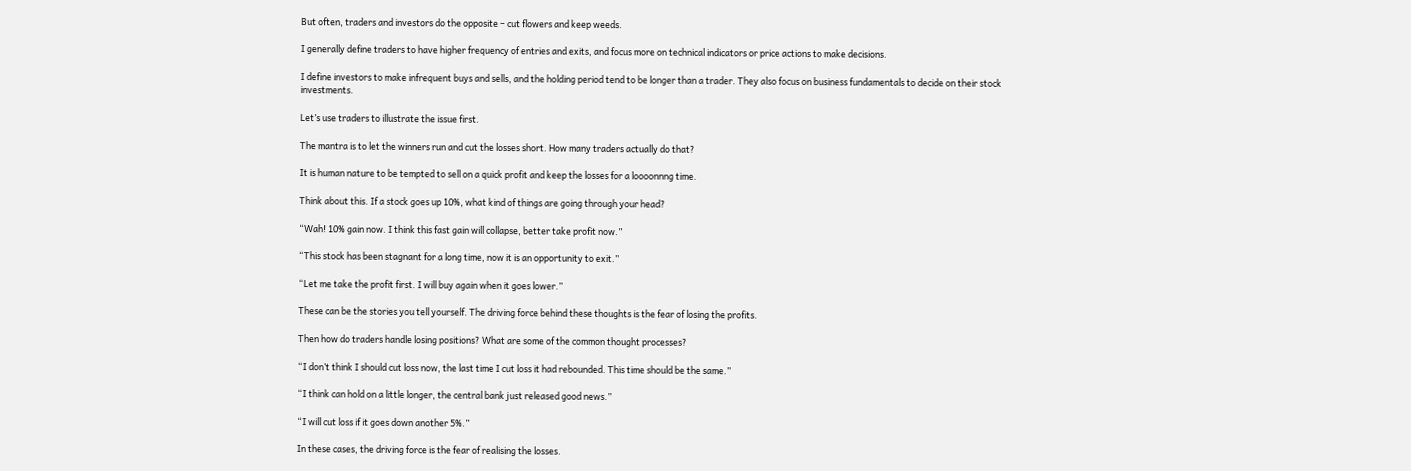But often, traders and investors do the opposite – cut flowers and keep weeds.

I generally define traders to have higher frequency of entries and exits, and focus more on technical indicators or price actions to make decisions.

I define investors to make infrequent buys and sells, and the holding period tend to be longer than a trader. They also focus on business fundamentals to decide on their stock investments.

Let’s use traders to illustrate the issue first.

The mantra is to let the winners run and cut the losses short. How many traders actually do that?

It is human nature to be tempted to sell on a quick profit and keep the losses for a loooonnng time.

Think about this. If a stock goes up 10%, what kind of things are going through your head?

“Wah! 10% gain now. I think this fast gain will collapse, better take profit now.”

“This stock has been stagnant for a long time, now it is an opportunity to exit.”

“Let me take the profit first. I will buy again when it goes lower.”

These can be the stories you tell yourself. The driving force behind these thoughts is the fear of losing the profits.

Then how do traders handle losing positions? What are some of the common thought processes?

“I don’t think I should cut loss now, the last time I cut loss it had rebounded. This time should be the same.”

“I think can hold on a little longer, the central bank just released good news.”

“I will cut loss if it goes down another 5%.”

In these cases, the driving force is the fear of realising the losses.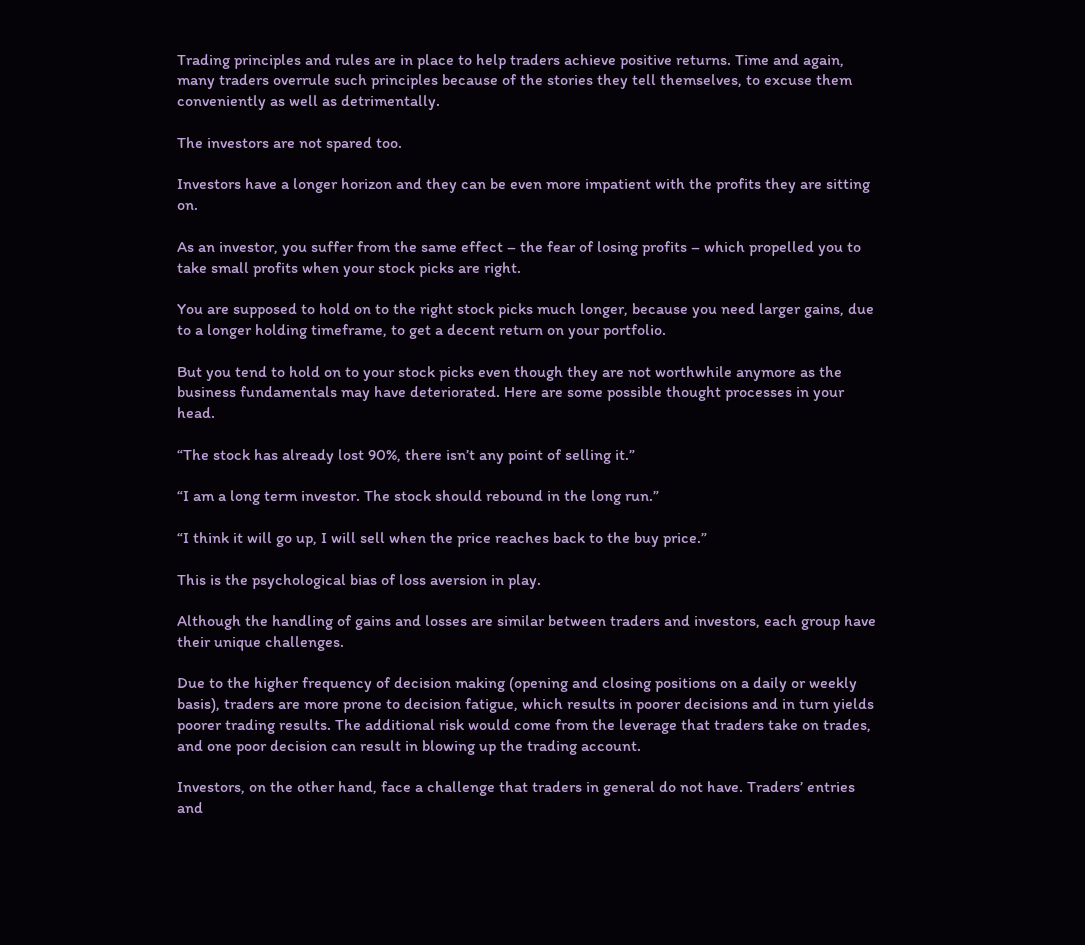Trading principles and rules are in place to help traders achieve positive returns. Time and again, many traders overrule such principles because of the stories they tell themselves, to excuse them conveniently as well as detrimentally.

The investors are not spared too.

Investors have a longer horizon and they can be even more impatient with the profits they are sitting on.

As an investor, you suffer from the same effect – the fear of losing profits – which propelled you to take small profits when your stock picks are right.

You are supposed to hold on to the right stock picks much longer, because you need larger gains, due to a longer holding timeframe, to get a decent return on your portfolio.

But you tend to hold on to your stock picks even though they are not worthwhile anymore as the business fundamentals may have deteriorated. Here are some possible thought processes in your head.

“The stock has already lost 90%, there isn’t any point of selling it.”

“I am a long term investor. The stock should rebound in the long run.”

“I think it will go up, I will sell when the price reaches back to the buy price.”

This is the psychological bias of loss aversion in play.

Although the handling of gains and losses are similar between traders and investors, each group have their unique challenges.

Due to the higher frequency of decision making (opening and closing positions on a daily or weekly basis), traders are more prone to decision fatigue, which results in poorer decisions and in turn yields poorer trading results. The additional risk would come from the leverage that traders take on trades, and one poor decision can result in blowing up the trading account.

Investors, on the other hand, face a challenge that traders in general do not have. Traders’ entries and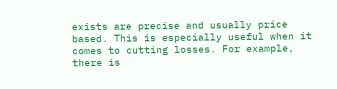exists are precise and usually price based. This is especially useful when it comes to cutting losses. For example, there is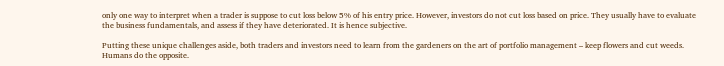only one way to interpret when a trader is suppose to cut loss below 5% of his entry price. However, investors do not cut loss based on price. They usually have to evaluate the business fundamentals, and assess if they have deteriorated. It is hence subjective.

Putting these unique challenges aside, both traders and investors need to learn from the gardeners on the art of portfolio management – keep flowers and cut weeds. Humans do the opposite.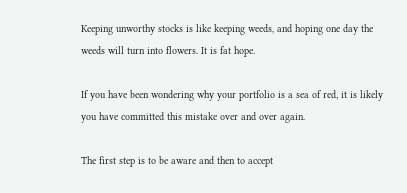Keeping unworthy stocks is like keeping weeds, and hoping one day the weeds will turn into flowers. It is fat hope.

If you have been wondering why your portfolio is a sea of red, it is likely you have committed this mistake over and over again.

The first step is to be aware and then to accept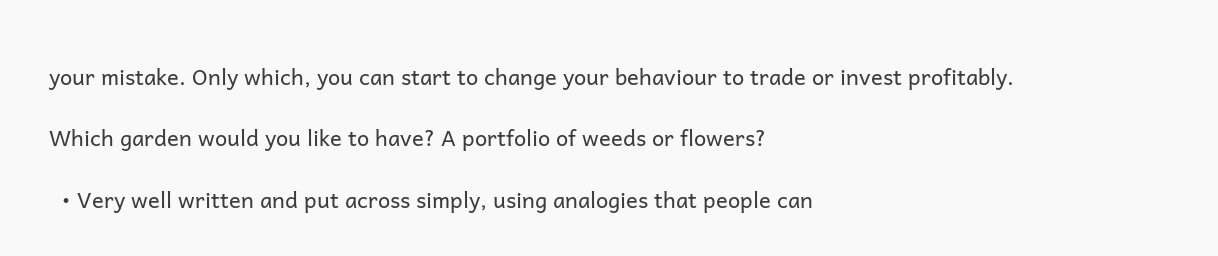your mistake. Only which, you can start to change your behaviour to trade or invest profitably.

Which garden would you like to have? A portfolio of weeds or flowers?

  • Very well written and put across simply, using analogies that people can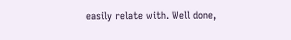easily relate with. Well done,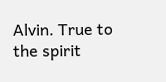Alvin. True to the spirit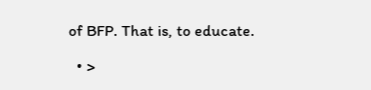of BFP. That is, to educate.

  • >